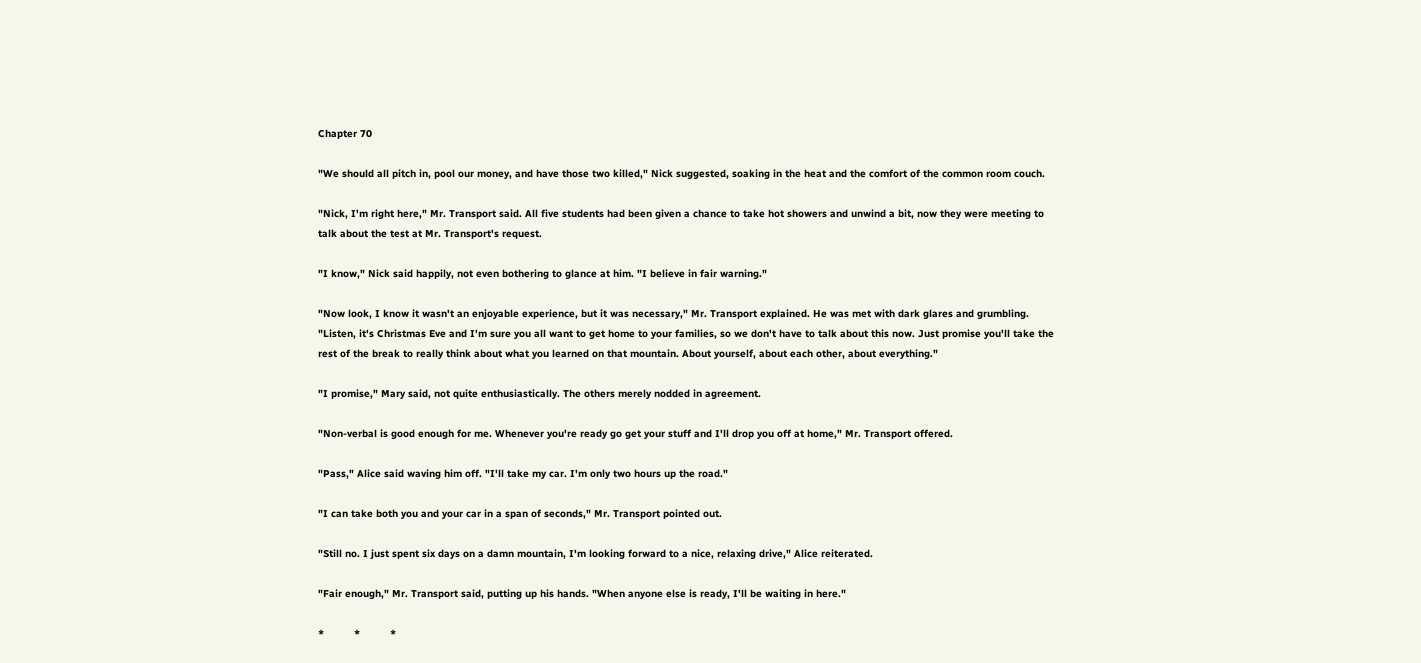Chapter 70

"We should all pitch in, pool our money, and have those two killed," Nick suggested, soaking in the heat and the comfort of the common room couch.

"Nick, I'm right here," Mr. Transport said. All five students had been given a chance to take hot showers and unwind a bit, now they were meeting to talk about the test at Mr. Transport's request.

"I know," Nick said happily, not even bothering to glance at him. "I believe in fair warning."

"Now look, I know it wasn't an enjoyable experience, but it was necessary," Mr. Transport explained. He was met with dark glares and grumbling. "Listen, it's Christmas Eve and I'm sure you all want to get home to your families, so we don't have to talk about this now. Just promise you'll take the rest of the break to really think about what you learned on that mountain. About yourself, about each other, about everything."

"I promise," Mary said, not quite enthusiastically. The others merely nodded in agreement.

"Non-verbal is good enough for me. Whenever you're ready go get your stuff and I'll drop you off at home," Mr. Transport offered.

"Pass," Alice said waving him off. "I'll take my car. I'm only two hours up the road."

"I can take both you and your car in a span of seconds," Mr. Transport pointed out.

"Still no. I just spent six days on a damn mountain, I'm looking forward to a nice, relaxing drive," Alice reiterated.

"Fair enough," Mr. Transport said, putting up his hands. "When anyone else is ready, I'll be waiting in here."

*          *          *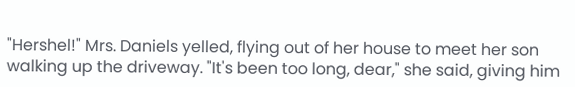"Hershel!" Mrs. Daniels yelled, flying out of her house to meet her son walking up the driveway. "It's been too long, dear," she said, giving him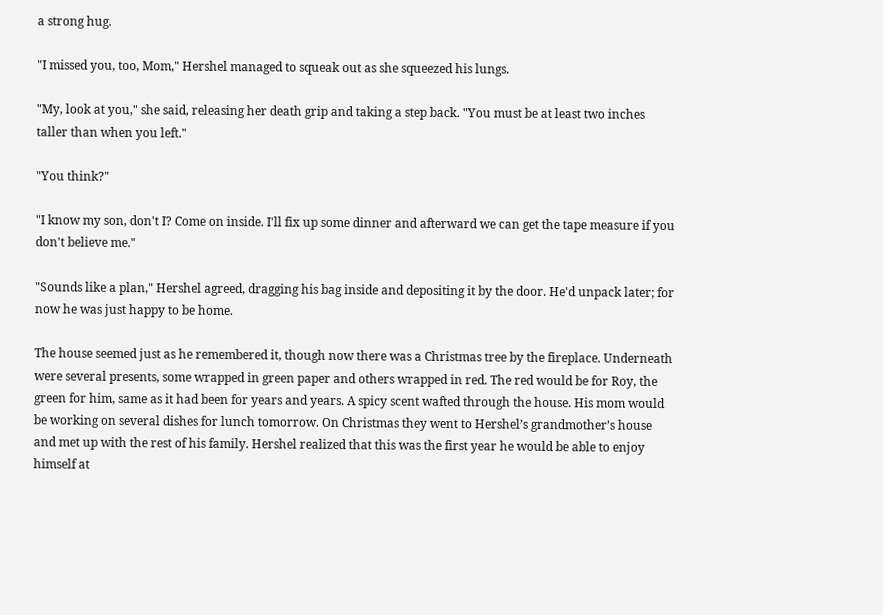a strong hug.

"I missed you, too, Mom," Hershel managed to squeak out as she squeezed his lungs.

"My, look at you," she said, releasing her death grip and taking a step back. "You must be at least two inches taller than when you left."

"You think?"

"I know my son, don't I? Come on inside. I'll fix up some dinner and afterward we can get the tape measure if you don't believe me."

"Sounds like a plan," Hershel agreed, dragging his bag inside and depositing it by the door. He'd unpack later; for now he was just happy to be home.

The house seemed just as he remembered it, though now there was a Christmas tree by the fireplace. Underneath were several presents, some wrapped in green paper and others wrapped in red. The red would be for Roy, the green for him, same as it had been for years and years. A spicy scent wafted through the house. His mom would be working on several dishes for lunch tomorrow. On Christmas they went to Hershel’s grandmother’s house and met up with the rest of his family. Hershel realized that this was the first year he would be able to enjoy himself at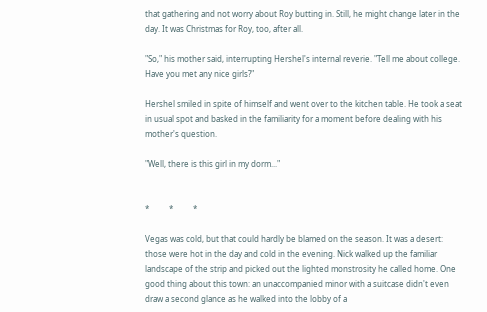that gathering and not worry about Roy butting in. Still, he might change later in the day. It was Christmas for Roy, too, after all.

"So," his mother said, interrupting Hershel's internal reverie. "Tell me about college. Have you met any nice girls?"

Hershel smiled in spite of himself and went over to the kitchen table. He took a seat in usual spot and basked in the familiarity for a moment before dealing with his mother's question.

"Well, there is this girl in my dorm..."


*          *          *

Vegas was cold, but that could hardly be blamed on the season. It was a desert: those were hot in the day and cold in the evening. Nick walked up the familiar landscape of the strip and picked out the lighted monstrosity he called home. One good thing about this town: an unaccompanied minor with a suitcase didn't even draw a second glance as he walked into the lobby of a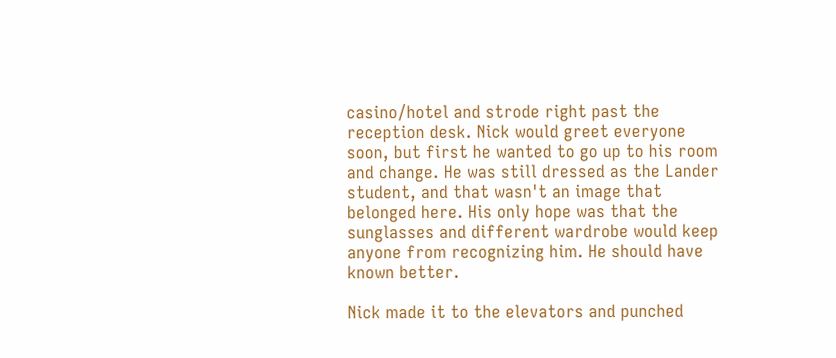casino/hotel and strode right past the reception desk. Nick would greet everyone soon, but first he wanted to go up to his room and change. He was still dressed as the Lander student, and that wasn't an image that belonged here. His only hope was that the sunglasses and different wardrobe would keep anyone from recognizing him. He should have known better.

Nick made it to the elevators and punched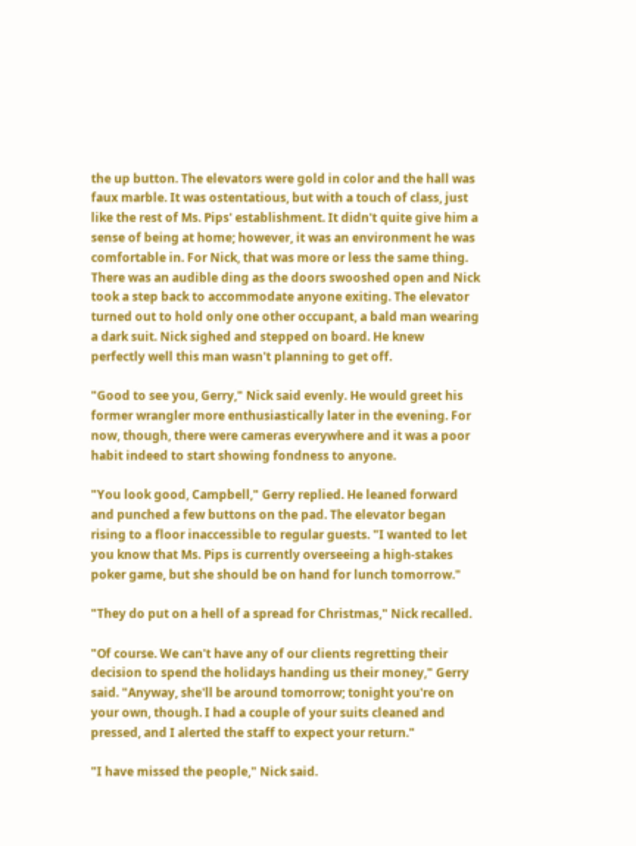the up button. The elevators were gold in color and the hall was faux marble. It was ostentatious, but with a touch of class, just like the rest of Ms. Pips' establishment. It didn't quite give him a sense of being at home; however, it was an environment he was comfortable in. For Nick, that was more or less the same thing. There was an audible ding as the doors swooshed open and Nick took a step back to accommodate anyone exiting. The elevator turned out to hold only one other occupant, a bald man wearing a dark suit. Nick sighed and stepped on board. He knew perfectly well this man wasn't planning to get off.

"Good to see you, Gerry," Nick said evenly. He would greet his former wrangler more enthusiastically later in the evening. For now, though, there were cameras everywhere and it was a poor habit indeed to start showing fondness to anyone.

"You look good, Campbell," Gerry replied. He leaned forward and punched a few buttons on the pad. The elevator began rising to a floor inaccessible to regular guests. "I wanted to let you know that Ms. Pips is currently overseeing a high-stakes poker game, but she should be on hand for lunch tomorrow."

"They do put on a hell of a spread for Christmas," Nick recalled.

"Of course. We can't have any of our clients regretting their decision to spend the holidays handing us their money," Gerry said. "Anyway, she'll be around tomorrow; tonight you're on your own, though. I had a couple of your suits cleaned and pressed, and I alerted the staff to expect your return."

"I have missed the people," Nick said.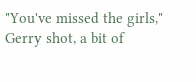"You've missed the girls," Gerry shot, a bit of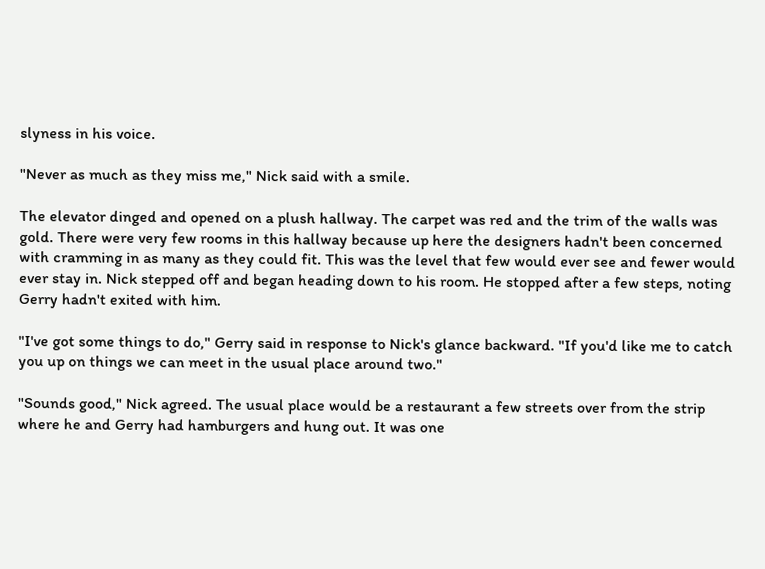slyness in his voice.

"Never as much as they miss me," Nick said with a smile.

The elevator dinged and opened on a plush hallway. The carpet was red and the trim of the walls was gold. There were very few rooms in this hallway because up here the designers hadn't been concerned with cramming in as many as they could fit. This was the level that few would ever see and fewer would ever stay in. Nick stepped off and began heading down to his room. He stopped after a few steps, noting Gerry hadn't exited with him.

"I've got some things to do," Gerry said in response to Nick's glance backward. "If you'd like me to catch you up on things we can meet in the usual place around two."

"Sounds good," Nick agreed. The usual place would be a restaurant a few streets over from the strip where he and Gerry had hamburgers and hung out. It was one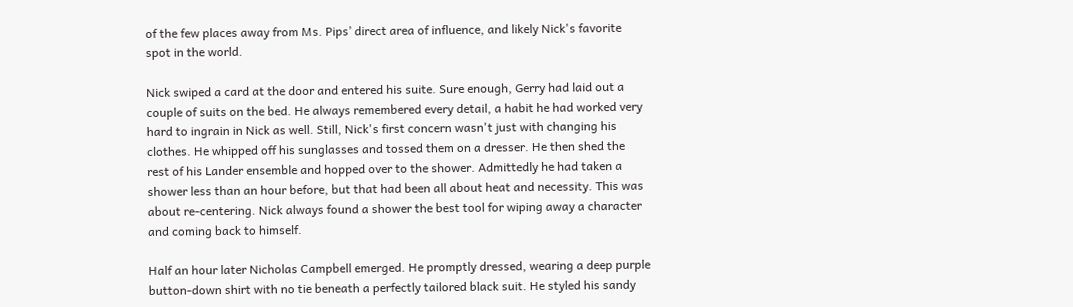of the few places away from Ms. Pips’ direct area of influence, and likely Nick's favorite spot in the world.

Nick swiped a card at the door and entered his suite. Sure enough, Gerry had laid out a couple of suits on the bed. He always remembered every detail, a habit he had worked very hard to ingrain in Nick as well. Still, Nick's first concern wasn't just with changing his clothes. He whipped off his sunglasses and tossed them on a dresser. He then shed the rest of his Lander ensemble and hopped over to the shower. Admittedly he had taken a shower less than an hour before, but that had been all about heat and necessity. This was about re-centering. Nick always found a shower the best tool for wiping away a character and coming back to himself.

Half an hour later Nicholas Campbell emerged. He promptly dressed, wearing a deep purple button-down shirt with no tie beneath a perfectly tailored black suit. He styled his sandy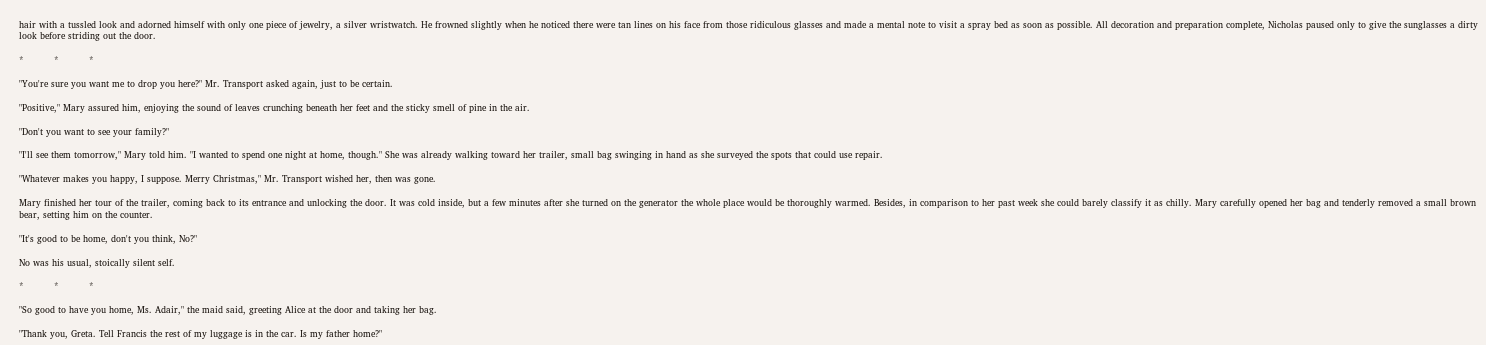hair with a tussled look and adorned himself with only one piece of jewelry, a silver wristwatch. He frowned slightly when he noticed there were tan lines on his face from those ridiculous glasses and made a mental note to visit a spray bed as soon as possible. All decoration and preparation complete, Nicholas paused only to give the sunglasses a dirty look before striding out the door.

*          *          *

"You're sure you want me to drop you here?" Mr. Transport asked again, just to be certain.

"Positive," Mary assured him, enjoying the sound of leaves crunching beneath her feet and the sticky smell of pine in the air.

"Don't you want to see your family?"

"I'll see them tomorrow," Mary told him. "I wanted to spend one night at home, though." She was already walking toward her trailer, small bag swinging in hand as she surveyed the spots that could use repair.

"Whatever makes you happy, I suppose. Merry Christmas," Mr. Transport wished her, then was gone.

Mary finished her tour of the trailer, coming back to its entrance and unlocking the door. It was cold inside, but a few minutes after she turned on the generator the whole place would be thoroughly warmed. Besides, in comparison to her past week she could barely classify it as chilly. Mary carefully opened her bag and tenderly removed a small brown bear, setting him on the counter.

"It's good to be home, don't you think, No?"

No was his usual, stoically silent self.

*          *          *

"So good to have you home, Ms. Adair," the maid said, greeting Alice at the door and taking her bag.

"Thank you, Greta. Tell Francis the rest of my luggage is in the car. Is my father home?"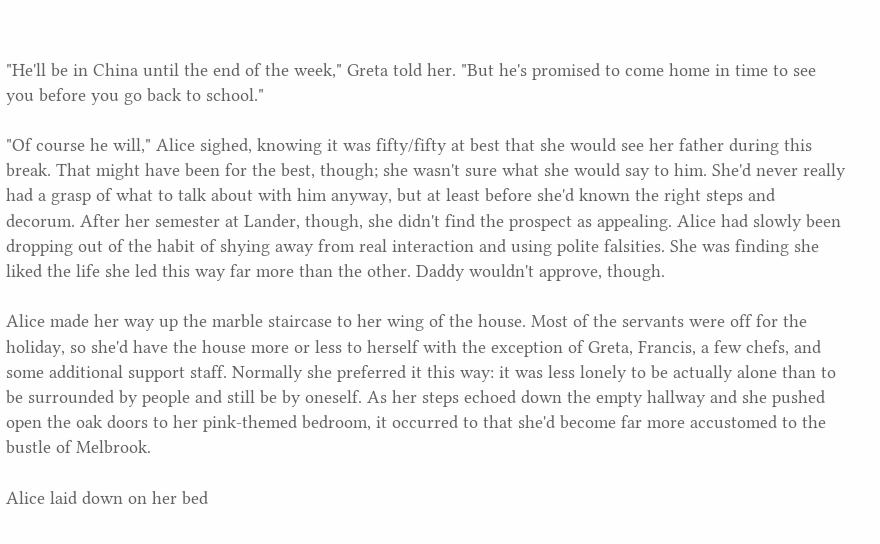"He'll be in China until the end of the week," Greta told her. "But he's promised to come home in time to see you before you go back to school."

"Of course he will," Alice sighed, knowing it was fifty/fifty at best that she would see her father during this break. That might have been for the best, though; she wasn't sure what she would say to him. She'd never really had a grasp of what to talk about with him anyway, but at least before she'd known the right steps and decorum. After her semester at Lander, though, she didn't find the prospect as appealing. Alice had slowly been dropping out of the habit of shying away from real interaction and using polite falsities. She was finding she liked the life she led this way far more than the other. Daddy wouldn't approve, though.

Alice made her way up the marble staircase to her wing of the house. Most of the servants were off for the holiday, so she'd have the house more or less to herself with the exception of Greta, Francis, a few chefs, and some additional support staff. Normally she preferred it this way: it was less lonely to be actually alone than to be surrounded by people and still be by oneself. As her steps echoed down the empty hallway and she pushed open the oak doors to her pink-themed bedroom, it occurred to that she'd become far more accustomed to the bustle of Melbrook.

Alice laid down on her bed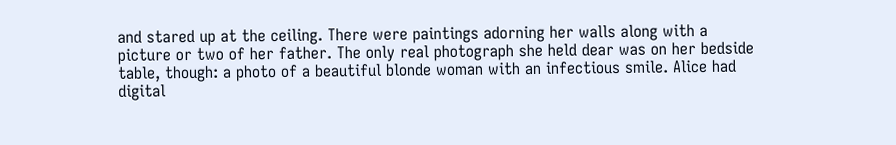and stared up at the ceiling. There were paintings adorning her walls along with a picture or two of her father. The only real photograph she held dear was on her bedside table, though: a photo of a beautiful blonde woman with an infectious smile. Alice had digital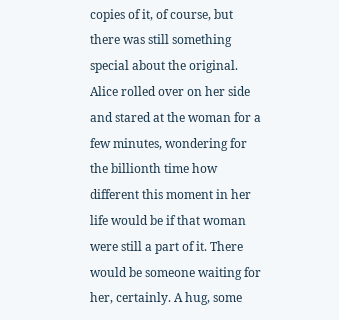copies of it, of course, but there was still something special about the original. Alice rolled over on her side and stared at the woman for a few minutes, wondering for the billionth time how different this moment in her life would be if that woman were still a part of it. There would be someone waiting for her, certainly. A hug, some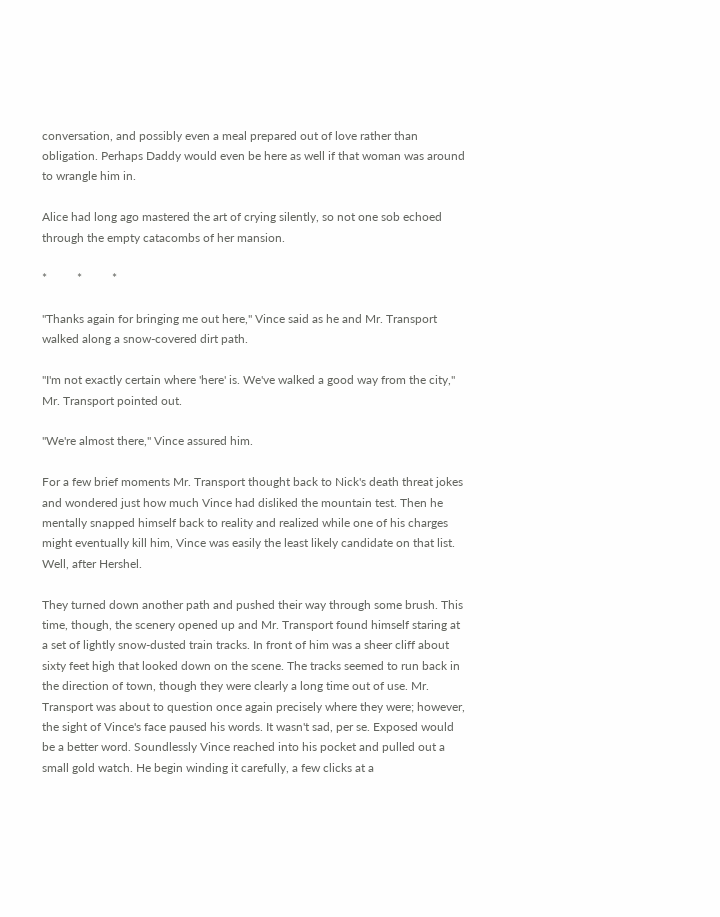conversation, and possibly even a meal prepared out of love rather than obligation. Perhaps Daddy would even be here as well if that woman was around to wrangle him in.

Alice had long ago mastered the art of crying silently, so not one sob echoed through the empty catacombs of her mansion.

*          *          *

"Thanks again for bringing me out here," Vince said as he and Mr. Transport walked along a snow-covered dirt path.

"I'm not exactly certain where 'here' is. We've walked a good way from the city," Mr. Transport pointed out.

"We're almost there," Vince assured him.

For a few brief moments Mr. Transport thought back to Nick's death threat jokes and wondered just how much Vince had disliked the mountain test. Then he mentally snapped himself back to reality and realized while one of his charges might eventually kill him, Vince was easily the least likely candidate on that list. Well, after Hershel.

They turned down another path and pushed their way through some brush. This time, though, the scenery opened up and Mr. Transport found himself staring at a set of lightly snow-dusted train tracks. In front of him was a sheer cliff about sixty feet high that looked down on the scene. The tracks seemed to run back in the direction of town, though they were clearly a long time out of use. Mr. Transport was about to question once again precisely where they were; however, the sight of Vince's face paused his words. It wasn't sad, per se. Exposed would be a better word. Soundlessly Vince reached into his pocket and pulled out a small gold watch. He begin winding it carefully, a few clicks at a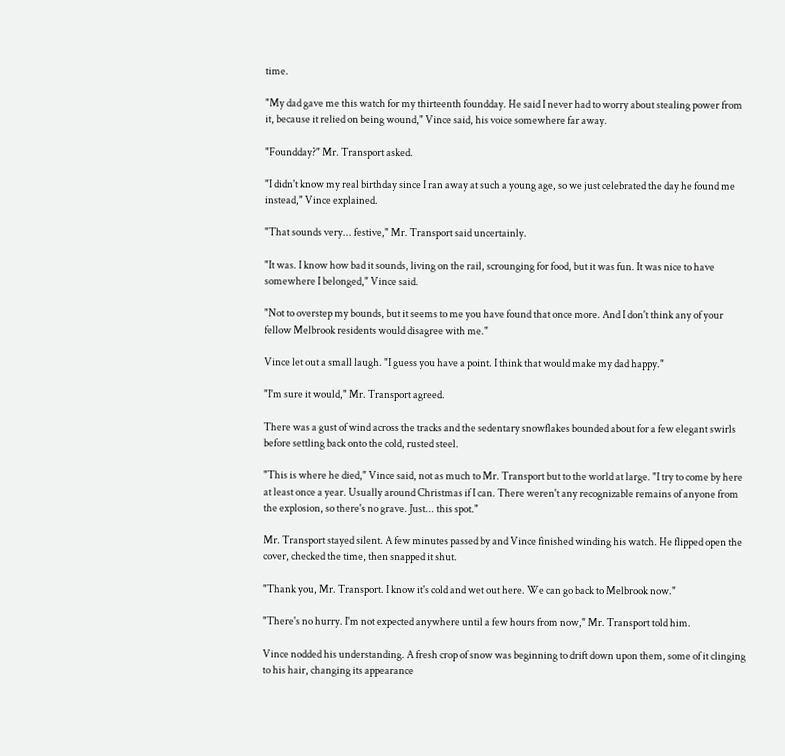time.

"My dad gave me this watch for my thirteenth foundday. He said I never had to worry about stealing power from it, because it relied on being wound," Vince said, his voice somewhere far away.

"Foundday?" Mr. Transport asked.

"I didn't know my real birthday since I ran away at such a young age, so we just celebrated the day he found me instead," Vince explained.

"That sounds very... festive," Mr. Transport said uncertainly.

"It was. I know how bad it sounds, living on the rail, scrounging for food, but it was fun. It was nice to have somewhere I belonged," Vince said.

"Not to overstep my bounds, but it seems to me you have found that once more. And I don't think any of your fellow Melbrook residents would disagree with me."

Vince let out a small laugh. "I guess you have a point. I think that would make my dad happy."

"I'm sure it would," Mr. Transport agreed.

There was a gust of wind across the tracks and the sedentary snowflakes bounded about for a few elegant swirls before settling back onto the cold, rusted steel.

"This is where he died," Vince said, not as much to Mr. Transport but to the world at large. "I try to come by here at least once a year. Usually around Christmas if I can. There weren't any recognizable remains of anyone from the explosion, so there's no grave. Just... this spot."

Mr. Transport stayed silent. A few minutes passed by and Vince finished winding his watch. He flipped open the cover, checked the time, then snapped it shut.

"Thank you, Mr. Transport. I know it's cold and wet out here. We can go back to Melbrook now."

"There's no hurry. I'm not expected anywhere until a few hours from now," Mr. Transport told him.

Vince nodded his understanding. A fresh crop of snow was beginning to drift down upon them, some of it clinging to his hair, changing its appearance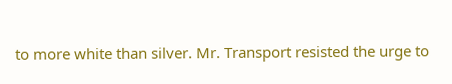to more white than silver. Mr. Transport resisted the urge to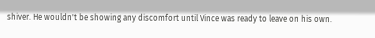shiver. He wouldn't be showing any discomfort until Vince was ready to leave on his own.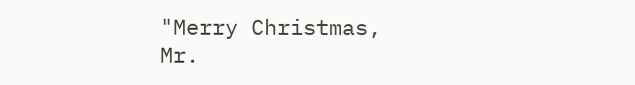"Merry Christmas, Mr.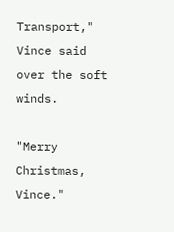Transport," Vince said over the soft winds.

"Merry Christmas, Vince."